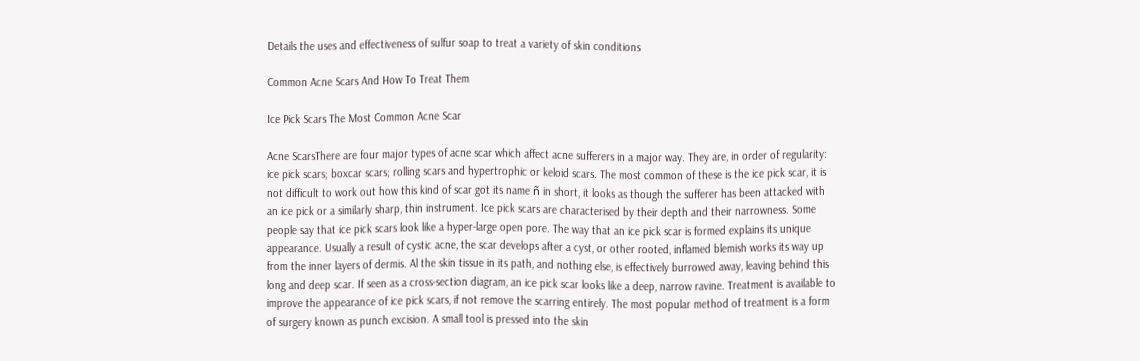Details the uses and effectiveness of sulfur soap to treat a variety of skin conditions

Common Acne Scars And How To Treat Them

Ice Pick Scars The Most Common Acne Scar

Acne ScarsThere are four major types of acne scar which affect acne sufferers in a major way. They are, in order of regularity: ice pick scars; boxcar scars; rolling scars and hypertrophic or keloid scars. The most common of these is the ice pick scar, it is not difficult to work out how this kind of scar got its name ñ in short, it looks as though the sufferer has been attacked with an ice pick or a similarly sharp, thin instrument. Ice pick scars are characterised by their depth and their narrowness. Some people say that ice pick scars look like a hyper-large open pore. The way that an ice pick scar is formed explains its unique appearance. Usually a result of cystic acne, the scar develops after a cyst, or other rooted, inflamed blemish works its way up from the inner layers of dermis. Al the skin tissue in its path, and nothing else, is effectively burrowed away, leaving behind this long and deep scar. If seen as a cross-section diagram, an ice pick scar looks like a deep, narrow ravine. Treatment is available to improve the appearance of ice pick scars, if not remove the scarring entirely. The most popular method of treatment is a form of surgery known as punch excision. A small tool is pressed into the skin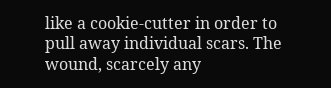like a cookie-cutter in order to pull away individual scars. The wound, scarcely any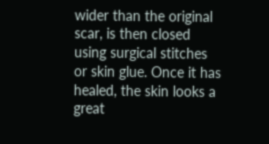wider than the original scar, is then closed using surgical stitches or skin glue. Once it has healed, the skin looks a great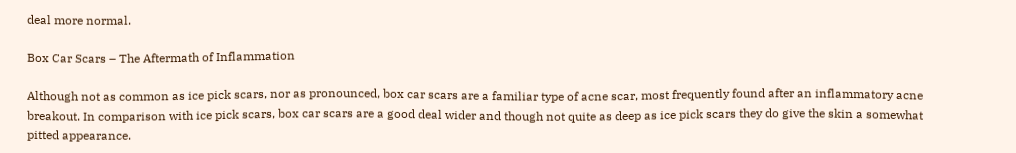deal more normal.

Box Car Scars – The Aftermath of Inflammation

Although not as common as ice pick scars, nor as pronounced, box car scars are a familiar type of acne scar, most frequently found after an inflammatory acne breakout. In comparison with ice pick scars, box car scars are a good deal wider and though not quite as deep as ice pick scars they do give the skin a somewhat pitted appearance.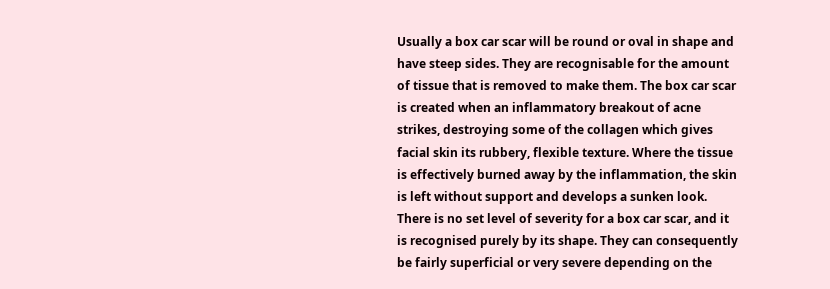Usually a box car scar will be round or oval in shape and have steep sides. They are recognisable for the amount of tissue that is removed to make them. The box car scar is created when an inflammatory breakout of acne strikes, destroying some of the collagen which gives facial skin its rubbery, flexible texture. Where the tissue is effectively burned away by the inflammation, the skin is left without support and develops a sunken look. There is no set level of severity for a box car scar, and it is recognised purely by its shape. They can consequently be fairly superficial or very severe depending on the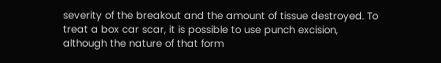severity of the breakout and the amount of tissue destroyed. To treat a box car scar, it is possible to use punch excision, although the nature of that form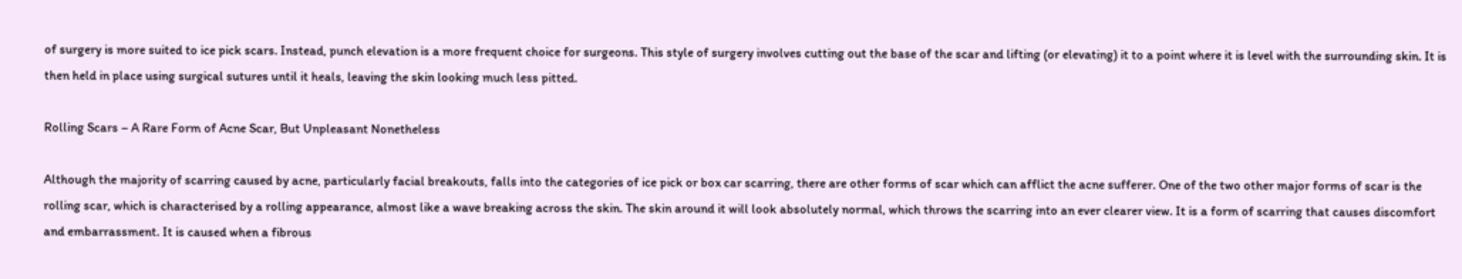of surgery is more suited to ice pick scars. Instead, punch elevation is a more frequent choice for surgeons. This style of surgery involves cutting out the base of the scar and lifting (or elevating) it to a point where it is level with the surrounding skin. It is then held in place using surgical sutures until it heals, leaving the skin looking much less pitted.

Rolling Scars – A Rare Form of Acne Scar, But Unpleasant Nonetheless

Although the majority of scarring caused by acne, particularly facial breakouts, falls into the categories of ice pick or box car scarring, there are other forms of scar which can afflict the acne sufferer. One of the two other major forms of scar is the rolling scar, which is characterised by a rolling appearance, almost like a wave breaking across the skin. The skin around it will look absolutely normal, which throws the scarring into an ever clearer view. It is a form of scarring that causes discomfort and embarrassment. It is caused when a fibrous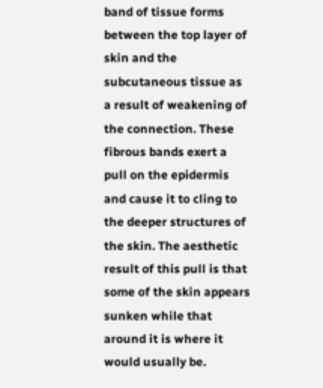band of tissue forms between the top layer of skin and the subcutaneous tissue as a result of weakening of the connection. These fibrous bands exert a pull on the epidermis and cause it to cling to the deeper structures of the skin. The aesthetic result of this pull is that some of the skin appears sunken while that around it is where it would usually be.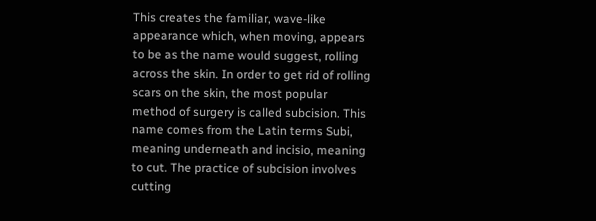This creates the familiar, wave-like appearance which, when moving, appears to be as the name would suggest, rolling across the skin. In order to get rid of rolling scars on the skin, the most popular method of surgery is called subcision. This name comes from the Latin terms Subi, meaning underneath and incisio, meaning to cut. The practice of subcision involves cutting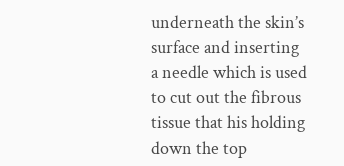underneath the skin’s surface and inserting a needle which is used to cut out the fibrous tissue that his holding down the top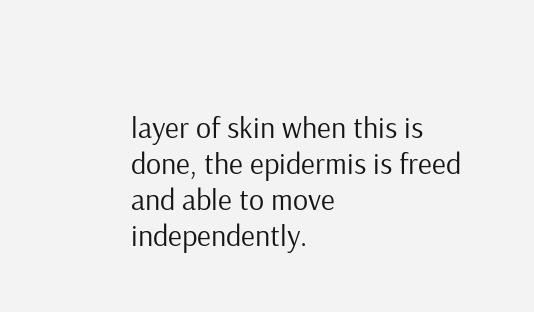layer of skin when this is done, the epidermis is freed and able to move independently.